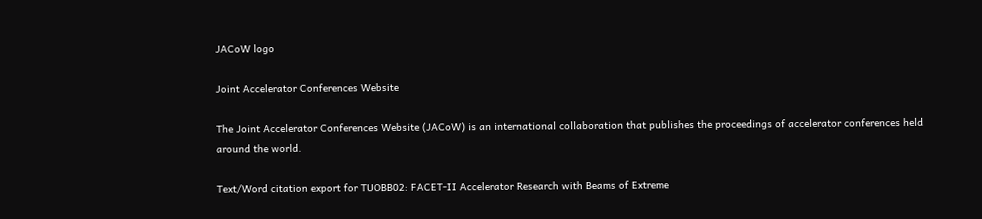JACoW logo

Joint Accelerator Conferences Website

The Joint Accelerator Conferences Website (JACoW) is an international collaboration that publishes the proceedings of accelerator conferences held around the world.

Text/Word citation export for TUOBB02: FACET-II Accelerator Research with Beams of Extreme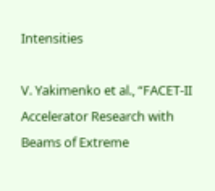Intensities

V. Yakimenko et al., “FACET-II Accelerator Research with Beams of Extreme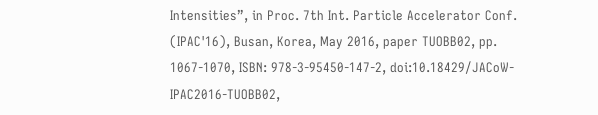Intensities”, in Proc. 7th Int. Particle Accelerator Conf. (IPAC'16), Busan, Korea, May 2016, paper TUOBB02, pp. 1067-1070, ISBN: 978-3-95450-147-2, doi:10.18429/JACoW-IPAC2016-TUOBB02,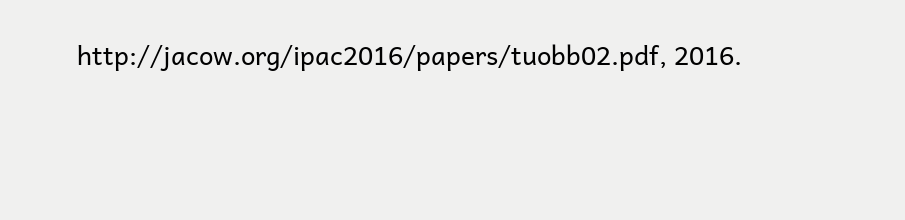http://jacow.org/ipac2016/papers/tuobb02.pdf, 2016.